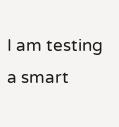I am testing a smart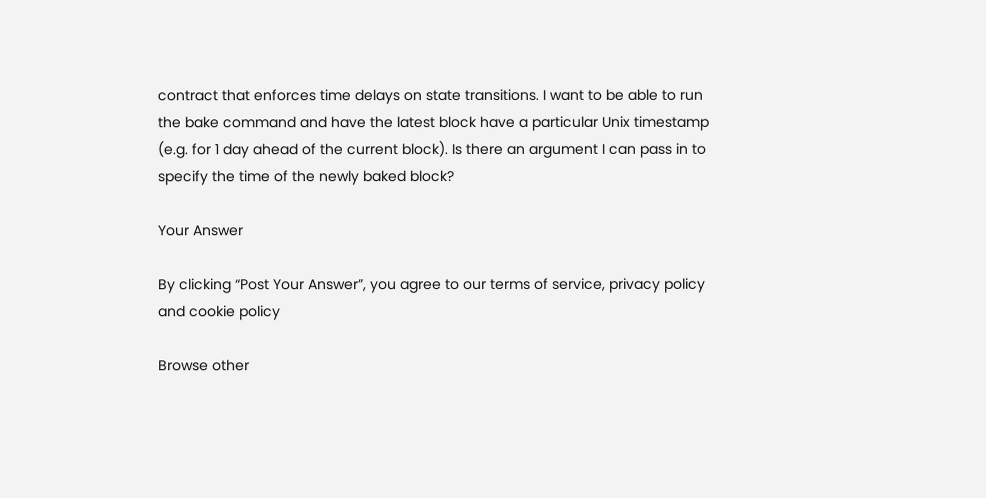contract that enforces time delays on state transitions. I want to be able to run the bake command and have the latest block have a particular Unix timestamp (e.g. for 1 day ahead of the current block). Is there an argument I can pass in to specify the time of the newly baked block?

Your Answer

By clicking “Post Your Answer”, you agree to our terms of service, privacy policy and cookie policy

Browse other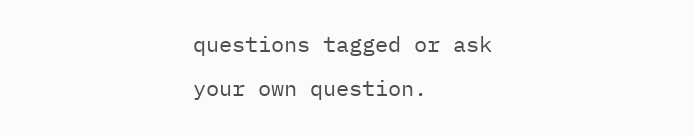questions tagged or ask your own question.